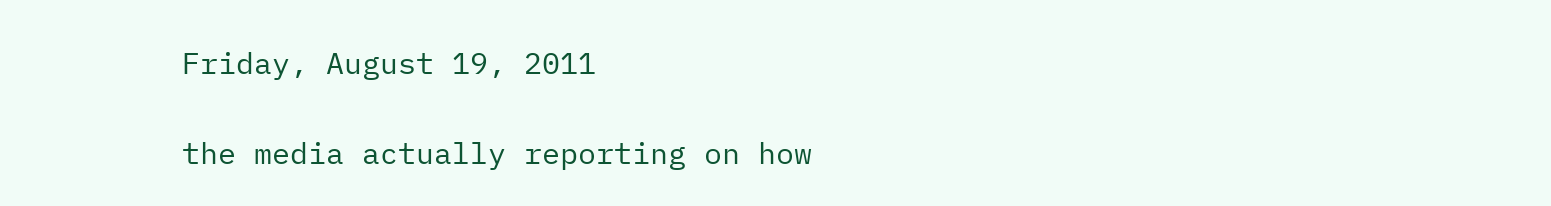Friday, August 19, 2011

the media actually reporting on how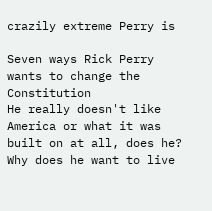crazily extreme Perry is

Seven ways Rick Perry wants to change the Constitution
He really doesn't like America or what it was built on at all, does he? Why does he want to live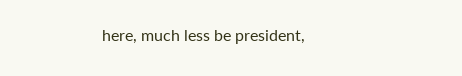here, much less be president,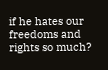if he hates our freedoms and rights so much?